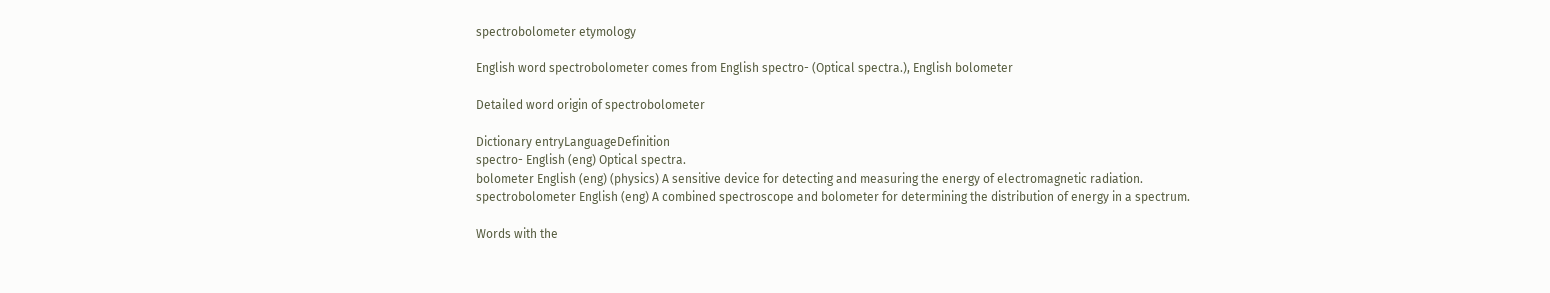spectrobolometer etymology

English word spectrobolometer comes from English spectro- (Optical spectra.), English bolometer

Detailed word origin of spectrobolometer

Dictionary entryLanguageDefinition
spectro- English (eng) Optical spectra.
bolometer English (eng) (physics) A sensitive device for detecting and measuring the energy of electromagnetic radiation.
spectrobolometer English (eng) A combined spectroscope and bolometer for determining the distribution of energy in a spectrum.

Words with the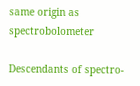same origin as spectrobolometer

Descendants of spectro-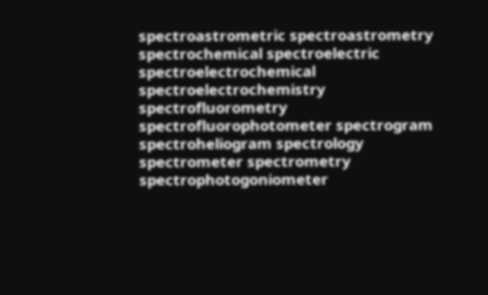spectroastrometric spectroastrometry spectrochemical spectroelectric spectroelectrochemical spectroelectrochemistry spectrofluorometry spectrofluorophotometer spectrogram spectroheliogram spectrology spectrometer spectrometry spectrophotogoniometer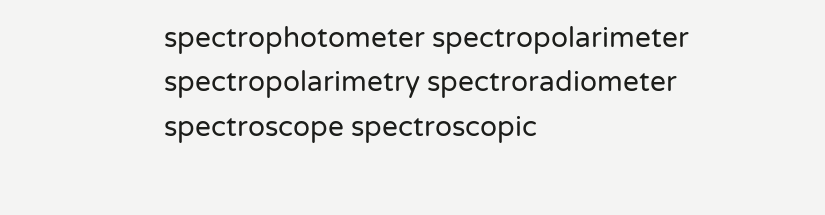spectrophotometer spectropolarimeter spectropolarimetry spectroradiometer spectroscope spectroscopic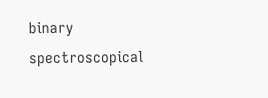binary spectroscopical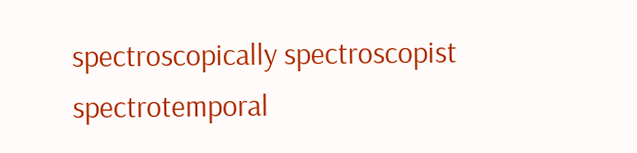spectroscopically spectroscopist spectrotemporal